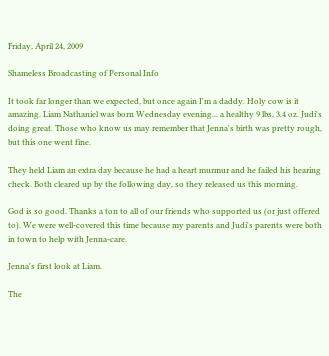Friday, April 24, 2009

Shameless Broadcasting of Personal Info

It took far longer than we expected, but once again I'm a daddy. Holy cow is it amazing. Liam Nathaniel was born Wednesday evening... a healthy 9 lbs, 3.4 oz. Judi's doing great. Those who know us may remember that Jenna's birth was pretty rough, but this one went fine.

They held Liam an extra day because he had a heart murmur and he failed his hearing check. Both cleared up by the following day, so they released us this morning.

God is so good. Thanks a ton to all of our friends who supported us (or just offered to). We were well-covered this time because my parents and Judi's parents were both in town to help with Jenna-care.

Jenna's first look at Liam.

The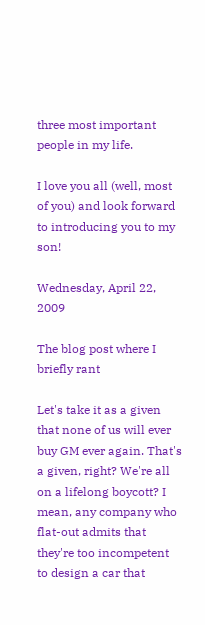three most important people in my life.

I love you all (well, most of you) and look forward to introducing you to my son!

Wednesday, April 22, 2009

The blog post where I briefly rant

Let's take it as a given that none of us will ever buy GM ever again. That's a given, right? We're all on a lifelong boycott? I mean, any company who flat-out admits that they're too incompetent to design a car that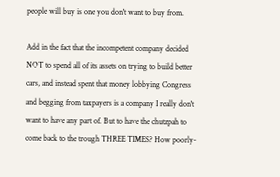people will buy is one you don't want to buy from.

Add in the fact that the incompetent company decided NOT to spend all of its assets on trying to build better cars, and instead spent that money lobbying Congress and begging from taxpayers is a company I really don't want to have any part of. But to have the chutzpah to come back to the trough THREE TIMES? How poorly-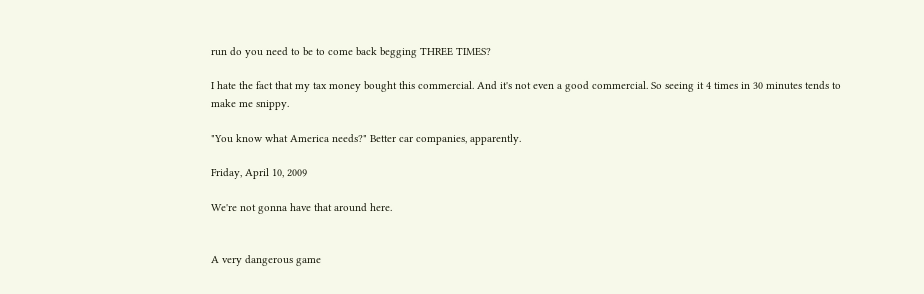run do you need to be to come back begging THREE TIMES?

I hate the fact that my tax money bought this commercial. And it's not even a good commercial. So seeing it 4 times in 30 minutes tends to make me snippy.

"You know what America needs?" Better car companies, apparently.

Friday, April 10, 2009

We're not gonna have that around here.


A very dangerous game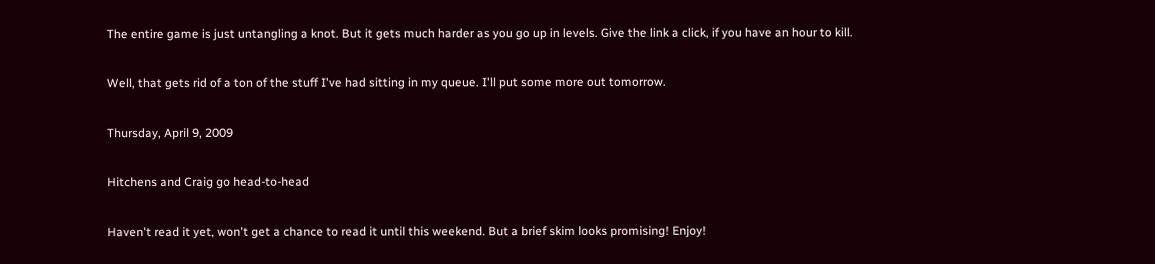The entire game is just untangling a knot. But it gets much harder as you go up in levels. Give the link a click, if you have an hour to kill.

Well, that gets rid of a ton of the stuff I've had sitting in my queue. I'll put some more out tomorrow.

Thursday, April 9, 2009

Hitchens and Craig go head-to-head

Haven't read it yet, won't get a chance to read it until this weekend. But a brief skim looks promising! Enjoy!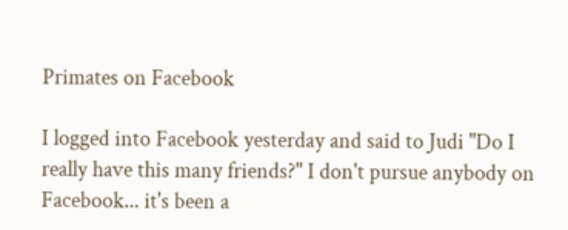Primates on Facebook

I logged into Facebook yesterday and said to Judi "Do I really have this many friends?" I don't pursue anybody on Facebook... it's been a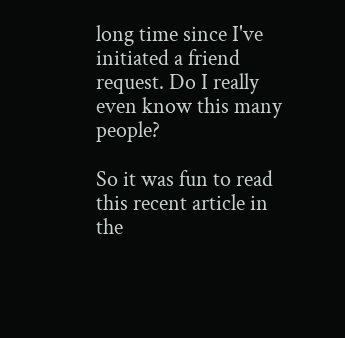long time since I've initiated a friend request. Do I really even know this many people?

So it was fun to read this recent article in the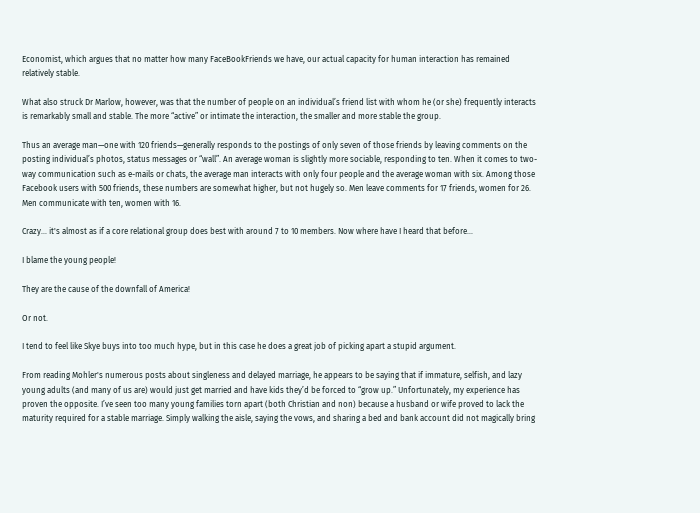Economist, which argues that no matter how many FaceBookFriends we have, our actual capacity for human interaction has remained relatively stable.

What also struck Dr Marlow, however, was that the number of people on an individual’s friend list with whom he (or she) frequently interacts is remarkably small and stable. The more “active” or intimate the interaction, the smaller and more stable the group.

Thus an average man—one with 120 friends—generally responds to the postings of only seven of those friends by leaving comments on the posting individual’s photos, status messages or “wall”. An average woman is slightly more sociable, responding to ten. When it comes to two-way communication such as e-mails or chats, the average man interacts with only four people and the average woman with six. Among those Facebook users with 500 friends, these numbers are somewhat higher, but not hugely so. Men leave comments for 17 friends, women for 26. Men communicate with ten, women with 16.

Crazy... it's almost as if a core relational group does best with around 7 to 10 members. Now where have I heard that before...

I blame the young people!

They are the cause of the downfall of America!

Or not.

I tend to feel like Skye buys into too much hype, but in this case he does a great job of picking apart a stupid argument.

From reading Mohler's numerous posts about singleness and delayed marriage, he appears to be saying that if immature, selfish, and lazy young adults (and many of us are) would just get married and have kids they’d be forced to “grow up.” Unfortunately, my experience has proven the opposite. I’ve seen too many young families torn apart (both Christian and non) because a husband or wife proved to lack the maturity required for a stable marriage. Simply walking the aisle, saying the vows, and sharing a bed and bank account did not magically bring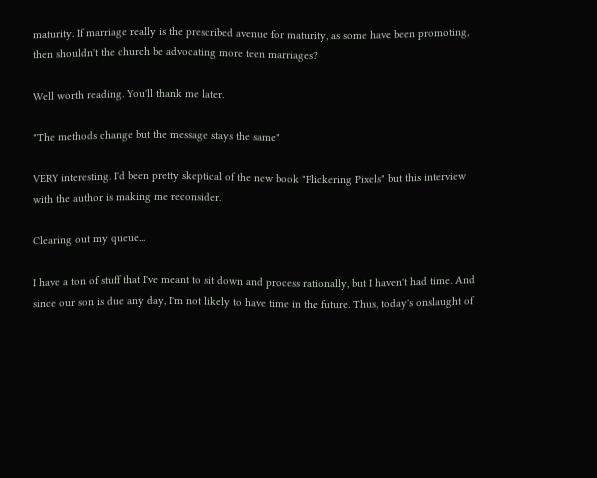maturity. If marriage really is the prescribed avenue for maturity, as some have been promoting, then shouldn't the church be advocating more teen marriages?

Well worth reading. You'll thank me later.

"The methods change but the message stays the same"

VERY interesting. I'd been pretty skeptical of the new book "Flickering Pixels" but this interview with the author is making me reconsider.

Clearing out my queue...

I have a ton of stuff that I've meant to sit down and process rationally, but I haven't had time. And since our son is due any day, I'm not likely to have time in the future. Thus, today's onslaught of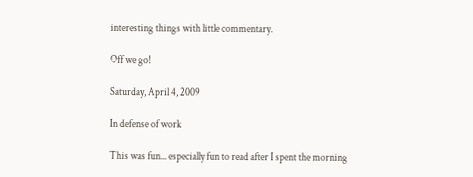interesting things with little commentary.

Off we go!

Saturday, April 4, 2009

In defense of work

This was fun... especially fun to read after I spent the morning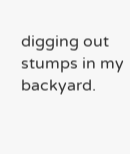digging out stumps in my backyard.